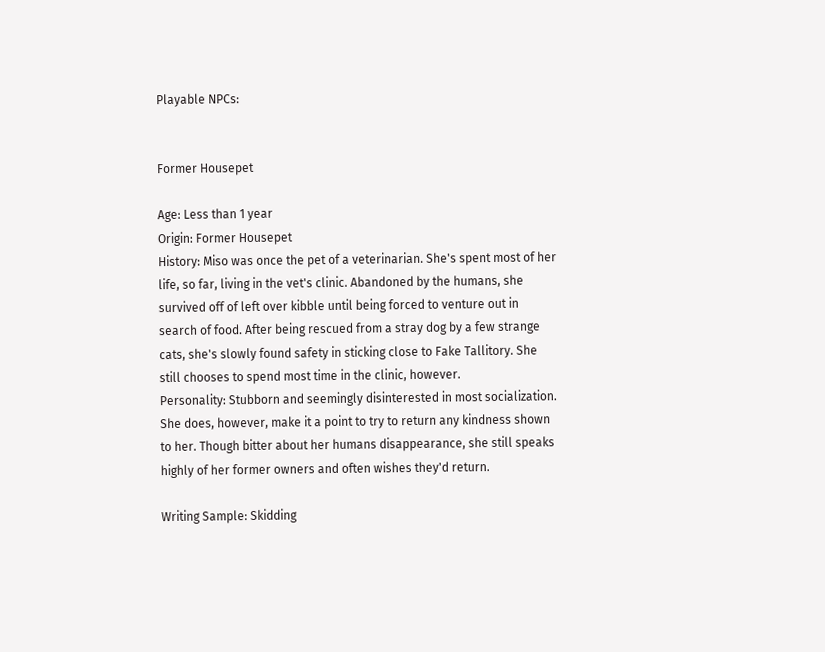Playable NPCs:


Former Housepet

Age: Less than 1 year
Origin: Former Housepet
History: Miso was once the pet of a veterinarian. She's spent most of her life, so far, living in the vet's clinic. Abandoned by the humans, she survived off of left over kibble until being forced to venture out in search of food. After being rescued from a stray dog by a few strange cats, she's slowly found safety in sticking close to Fake Tallitory. She still chooses to spend most time in the clinic, however.
Personality: Stubborn and seemingly disinterested in most socialization. She does, however, make it a point to try to return any kindness shown to her. Though bitter about her humans disappearance, she still speaks highly of her former owners and often wishes they'd return.

Writing Sample: Skidding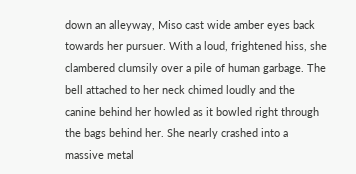down an alleyway, Miso cast wide amber eyes back towards her pursuer. With a loud, frightened hiss, she clambered clumsily over a pile of human garbage. The bell attached to her neck chimed loudly and the canine behind her howled as it bowled right through the bags behind her. She nearly crashed into a massive metal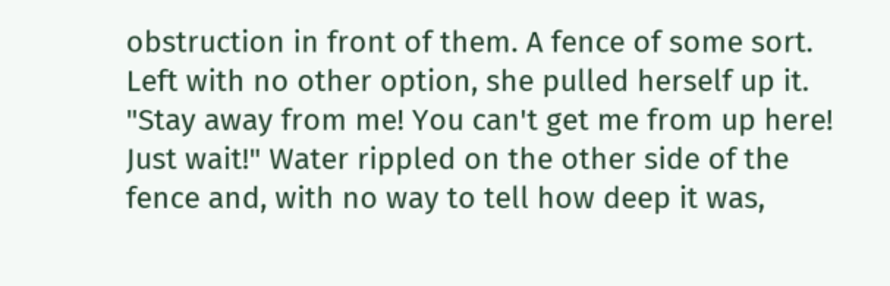obstruction in front of them. A fence of some sort. Left with no other option, she pulled herself up it. "Stay away from me! You can't get me from up here! Just wait!" Water rippled on the other side of the fence and, with no way to tell how deep it was,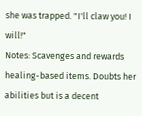she was trapped. "I'll claw you! I will!"
Notes: Scavenges and rewards healing-based items. Doubts her abilities but is a decent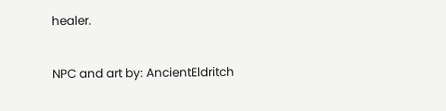healer.

NPC and art by: AncientEldritch